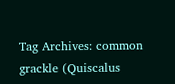Tag Archives: common grackle (Quiscalus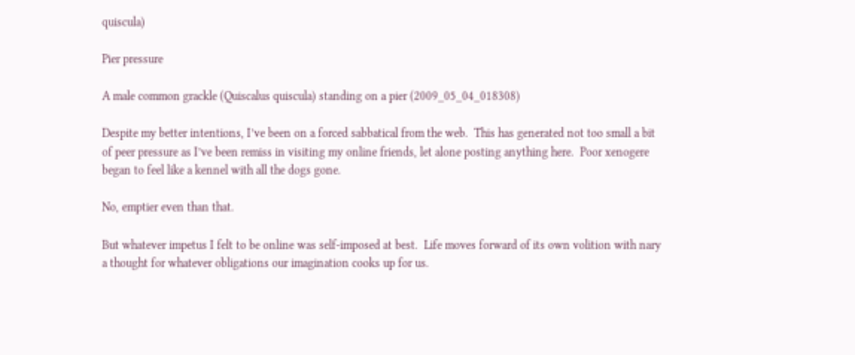quiscula)

Pier pressure

A male common grackle (Quiscalus quiscula) standing on a pier (2009_05_04_018308)

Despite my better intentions, I’ve been on a forced sabbatical from the web.  This has generated not too small a bit of peer pressure as I’ve been remiss in visiting my online friends, let alone posting anything here.  Poor xenogere began to feel like a kennel with all the dogs gone.

No, emptier even than that.

But whatever impetus I felt to be online was self-imposed at best.  Life moves forward of its own volition with nary a thought for whatever obligations our imagination cooks up for us.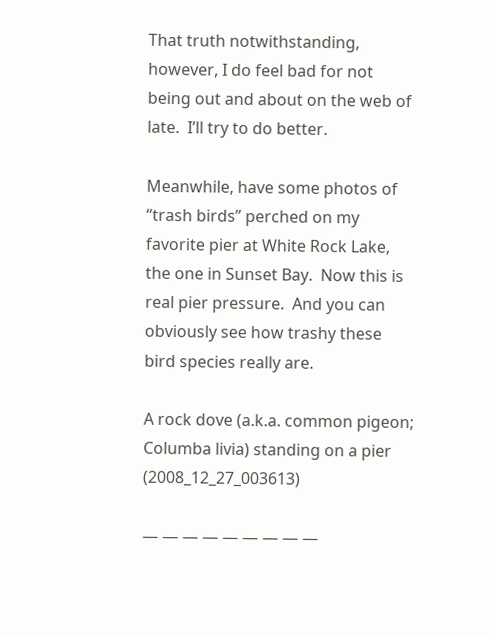That truth notwithstanding, however, I do feel bad for not being out and about on the web of late.  I’ll try to do better.

Meanwhile, have some photos of “trash birds” perched on my favorite pier at White Rock Lake, the one in Sunset Bay.  Now this is real pier pressure.  And you can obviously see how trashy these bird species really are.

A rock dove (a.k.a. common pigeon; Columba livia) standing on a pier (2008_12_27_003613)

— — — — — — — — —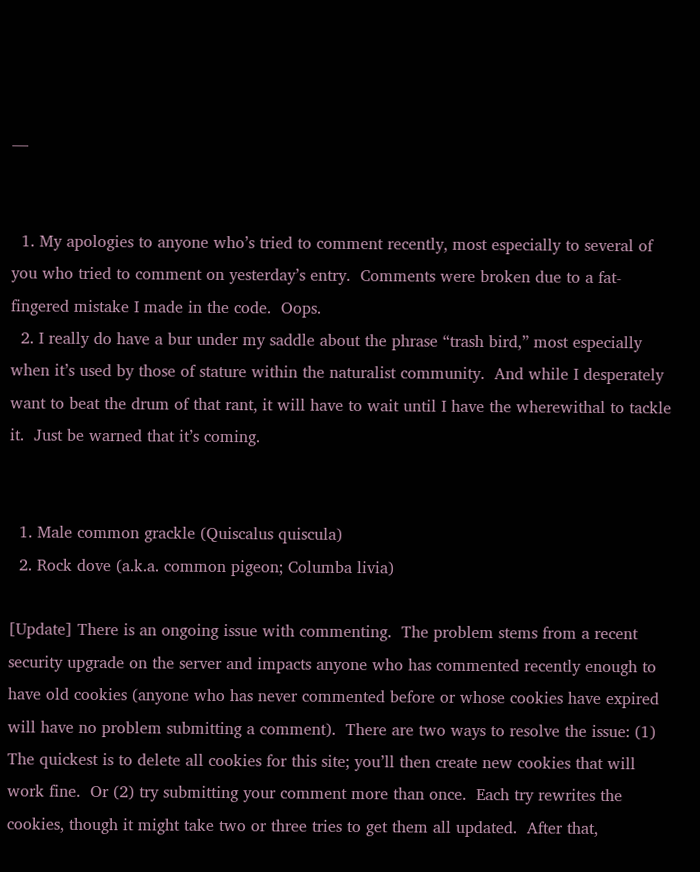—


  1. My apologies to anyone who’s tried to comment recently, most especially to several of you who tried to comment on yesterday’s entry.  Comments were broken due to a fat-fingered mistake I made in the code.  Oops.
  2. I really do have a bur under my saddle about the phrase “trash bird,” most especially when it’s used by those of stature within the naturalist community.  And while I desperately want to beat the drum of that rant, it will have to wait until I have the wherewithal to tackle it.  Just be warned that it’s coming.


  1. Male common grackle (Quiscalus quiscula)
  2. Rock dove (a.k.a. common pigeon; Columba livia)

[Update] There is an ongoing issue with commenting.  The problem stems from a recent security upgrade on the server and impacts anyone who has commented recently enough to have old cookies (anyone who has never commented before or whose cookies have expired will have no problem submitting a comment).  There are two ways to resolve the issue: (1) The quickest is to delete all cookies for this site; you’ll then create new cookies that will work fine.  Or (2) try submitting your comment more than once.  Each try rewrites the cookies, though it might take two or three tries to get them all updated.  After that,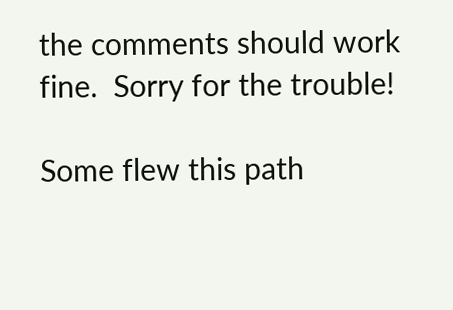the comments should work fine.  Sorry for the trouble!

Some flew this path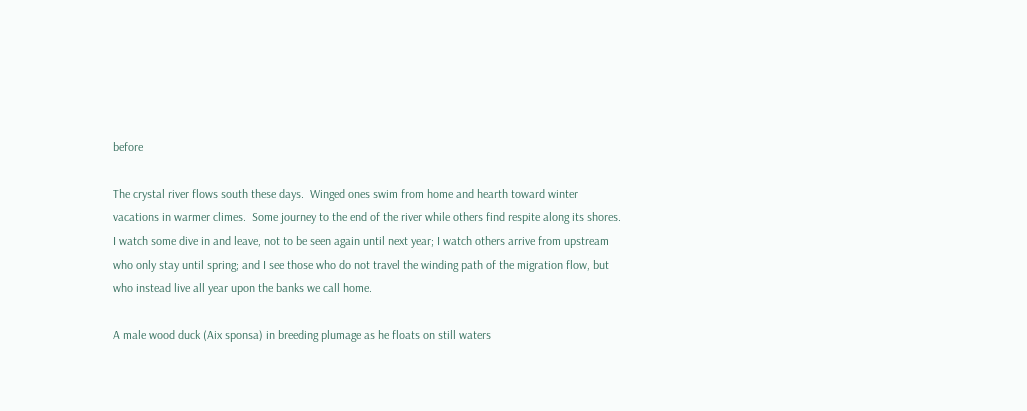before

The crystal river flows south these days.  Winged ones swim from home and hearth toward winter vacations in warmer climes.  Some journey to the end of the river while others find respite along its shores.  I watch some dive in and leave, not to be seen again until next year; I watch others arrive from upstream who only stay until spring; and I see those who do not travel the winding path of the migration flow, but who instead live all year upon the banks we call home.

A male wood duck (Aix sponsa) in breeding plumage as he floats on still waters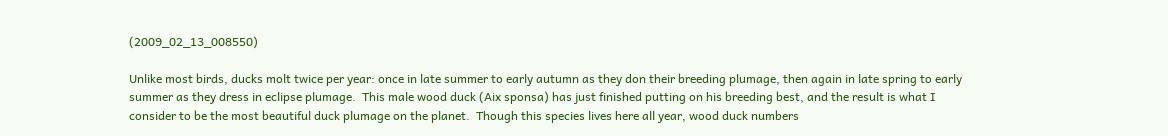(2009_02_13_008550)

Unlike most birds, ducks molt twice per year: once in late summer to early autumn as they don their breeding plumage, then again in late spring to early summer as they dress in eclipse plumage.  This male wood duck (Aix sponsa) has just finished putting on his breeding best, and the result is what I consider to be the most beautiful duck plumage on the planet.  Though this species lives here all year, wood duck numbers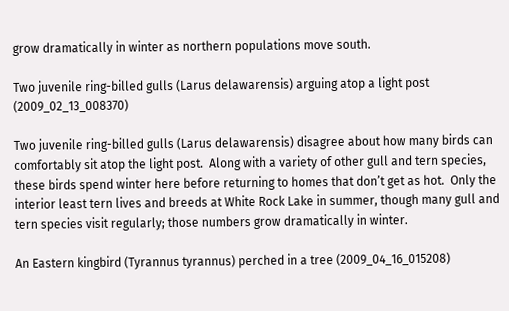grow dramatically in winter as northern populations move south.

Two juvenile ring-billed gulls (Larus delawarensis) arguing atop a light post (2009_02_13_008370)

Two juvenile ring-billed gulls (Larus delawarensis) disagree about how many birds can comfortably sit atop the light post.  Along with a variety of other gull and tern species, these birds spend winter here before returning to homes that don’t get as hot.  Only the interior least tern lives and breeds at White Rock Lake in summer, though many gull and tern species visit regularly; those numbers grow dramatically in winter.

An Eastern kingbird (Tyrannus tyrannus) perched in a tree (2009_04_16_015208)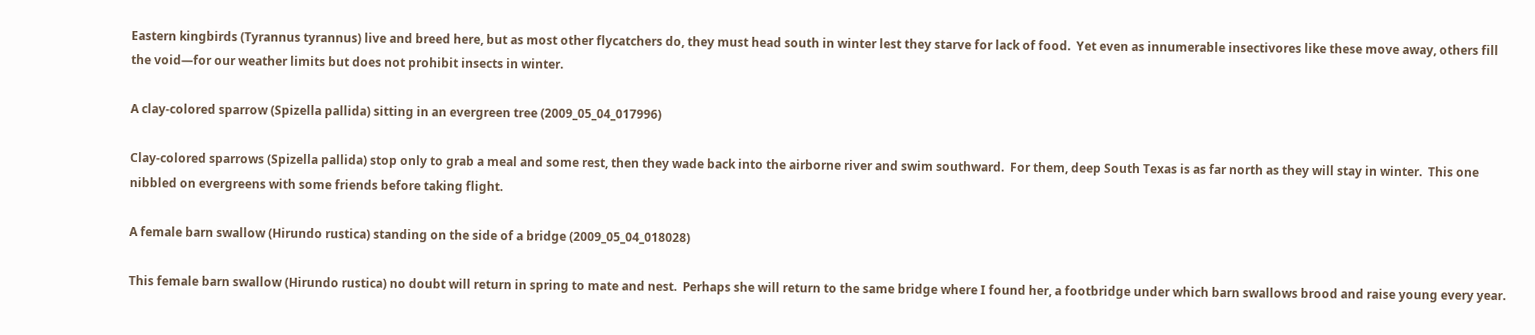Eastern kingbirds (Tyrannus tyrannus) live and breed here, but as most other flycatchers do, they must head south in winter lest they starve for lack of food.  Yet even as innumerable insectivores like these move away, others fill the void—for our weather limits but does not prohibit insects in winter.

A clay-colored sparrow (Spizella pallida) sitting in an evergreen tree (2009_05_04_017996)

Clay-colored sparrows (Spizella pallida) stop only to grab a meal and some rest, then they wade back into the airborne river and swim southward.  For them, deep South Texas is as far north as they will stay in winter.  This one nibbled on evergreens with some friends before taking flight.

A female barn swallow (Hirundo rustica) standing on the side of a bridge (2009_05_04_018028)

This female barn swallow (Hirundo rustica) no doubt will return in spring to mate and nest.  Perhaps she will return to the same bridge where I found her, a footbridge under which barn swallows brood and raise young every year.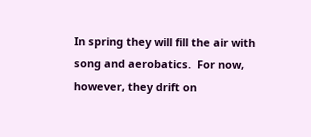In spring they will fill the air with song and aerobatics.  For now, however, they drift on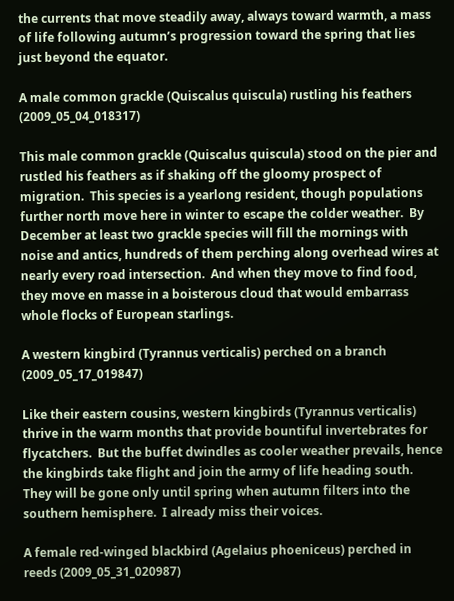the currents that move steadily away, always toward warmth, a mass of life following autumn’s progression toward the spring that lies just beyond the equator.

A male common grackle (Quiscalus quiscula) rustling his feathers (2009_05_04_018317)

This male common grackle (Quiscalus quiscula) stood on the pier and rustled his feathers as if shaking off the gloomy prospect of migration.  This species is a yearlong resident, though populations further north move here in winter to escape the colder weather.  By December at least two grackle species will fill the mornings with noise and antics, hundreds of them perching along overhead wires at nearly every road intersection.  And when they move to find food, they move en masse in a boisterous cloud that would embarrass whole flocks of European starlings.

A western kingbird (Tyrannus verticalis) perched on a branch (2009_05_17_019847)

Like their eastern cousins, western kingbirds (Tyrannus verticalis) thrive in the warm months that provide bountiful invertebrates for flycatchers.  But the buffet dwindles as cooler weather prevails, hence the kingbirds take flight and join the army of life heading south.  They will be gone only until spring when autumn filters into the southern hemisphere.  I already miss their voices.

A female red-winged blackbird (Agelaius phoeniceus) perched in reeds (2009_05_31_020987)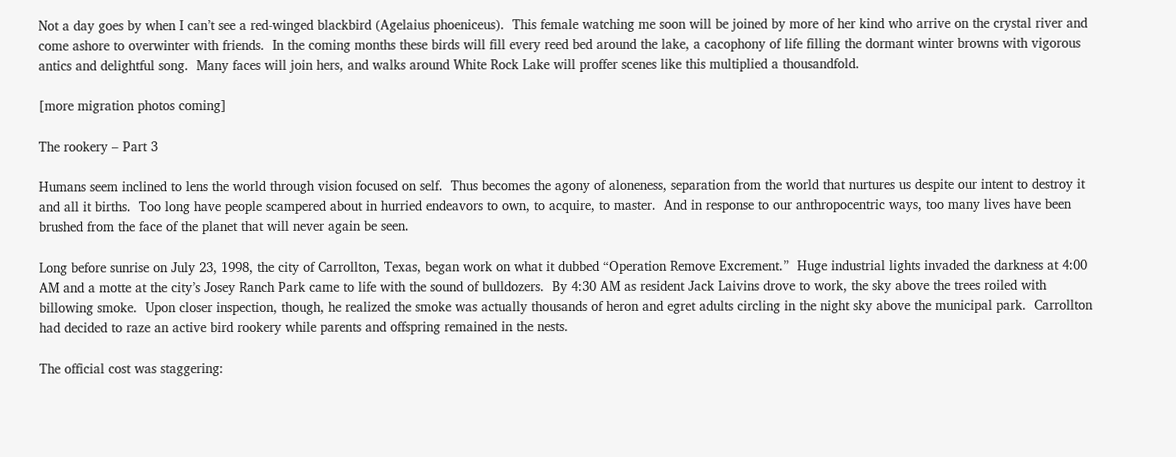Not a day goes by when I can’t see a red-winged blackbird (Agelaius phoeniceus).  This female watching me soon will be joined by more of her kind who arrive on the crystal river and come ashore to overwinter with friends.  In the coming months these birds will fill every reed bed around the lake, a cacophony of life filling the dormant winter browns with vigorous antics and delightful song.  Many faces will join hers, and walks around White Rock Lake will proffer scenes like this multiplied a thousandfold.

[more migration photos coming]

The rookery – Part 3

Humans seem inclined to lens the world through vision focused on self.  Thus becomes the agony of aloneness, separation from the world that nurtures us despite our intent to destroy it and all it births.  Too long have people scampered about in hurried endeavors to own, to acquire, to master.  And in response to our anthropocentric ways, too many lives have been brushed from the face of the planet that will never again be seen.

Long before sunrise on July 23, 1998, the city of Carrollton, Texas, began work on what it dubbed “Operation Remove Excrement.”  Huge industrial lights invaded the darkness at 4:00 AM and a motte at the city’s Josey Ranch Park came to life with the sound of bulldozers.  By 4:30 AM as resident Jack Laivins drove to work, the sky above the trees roiled with billowing smoke.  Upon closer inspection, though, he realized the smoke was actually thousands of heron and egret adults circling in the night sky above the municipal park.  Carrollton had decided to raze an active bird rookery while parents and offspring remained in the nests.

The official cost was staggering: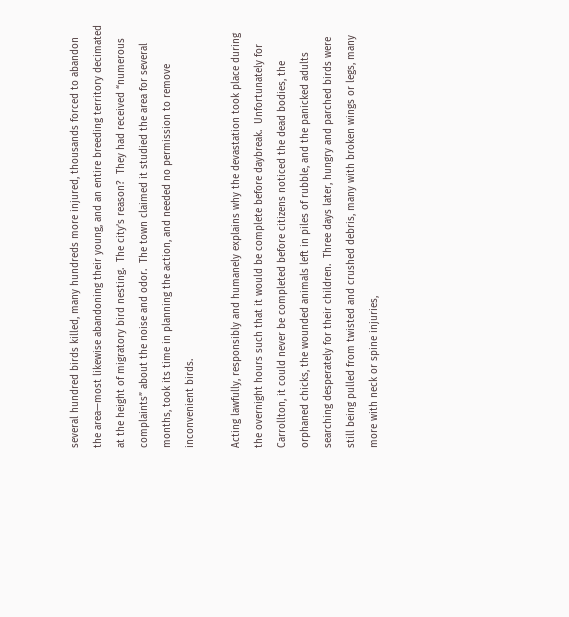several hundred birds killed, many hundreds more injured, thousands forced to abandon the area—most likewise abandoning their young, and an entire breeding territory decimated at the height of migratory bird nesting.  The city’s reason?  They had received “numerous complaints” about the noise and odor.  The town claimed it studied the area for several months, took its time in planning the action, and needed no permission to remove inconvenient birds.

Acting lawfully, responsibly and humanely explains why the devastation took place during the overnight hours such that it would be complete before daybreak.  Unfortunately for Carrollton, it could never be completed before citizens noticed the dead bodies, the orphaned chicks, the wounded animals left in piles of rubble, and the panicked adults searching desperately for their children.  Three days later, hungry and parched birds were still being pulled from twisted and crushed debris, many with broken wings or legs, many more with neck or spine injuries,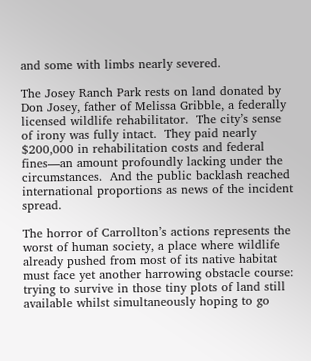and some with limbs nearly severed.

The Josey Ranch Park rests on land donated by Don Josey, father of Melissa Gribble, a federally licensed wildlife rehabilitator.  The city’s sense of irony was fully intact.  They paid nearly $200,000 in rehabilitation costs and federal fines—an amount profoundly lacking under the circumstances.  And the public backlash reached international proportions as news of the incident spread.

The horror of Carrollton’s actions represents the worst of human society, a place where wildlife already pushed from most of its native habitat must face yet another harrowing obstacle course: trying to survive in those tiny plots of land still available whilst simultaneously hoping to go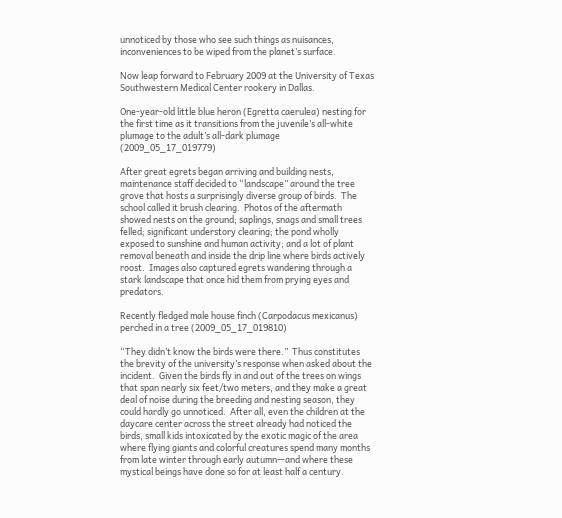unnoticed by those who see such things as nuisances, inconveniences to be wiped from the planet’s surface.

Now leap forward to February 2009 at the University of Texas Southwestern Medical Center rookery in Dallas.

One-year-old little blue heron (Egretta caerulea) nesting for the first time as it transitions from the juvenile’s all-white plumage to the adult’s all-dark plumage (2009_05_17_019779)

After great egrets began arriving and building nests, maintenance staff decided to “landscape” around the tree grove that hosts a surprisingly diverse group of birds.  The school called it brush clearing.  Photos of the aftermath showed nests on the ground; saplings, snags and small trees felled; significant understory clearing; the pond wholly exposed to sunshine and human activity; and a lot of plant removal beneath and inside the drip line where birds actively roost.  Images also captured egrets wandering through a stark landscape that once hid them from prying eyes and predators.

Recently fledged male house finch (Carpodacus mexicanus) perched in a tree (2009_05_17_019810)

“They didn’t know the birds were there.”  Thus constitutes the brevity of the university’s response when asked about the incident.  Given the birds fly in and out of the trees on wings that span nearly six feet/two meters, and they make a great deal of noise during the breeding and nesting season, they could hardly go unnoticed.  After all, even the children at the daycare center across the street already had noticed the birds, small kids intoxicated by the exotic magic of the area where flying giants and colorful creatures spend many months from late winter through early autumn—and where these mystical beings have done so for at least half a century.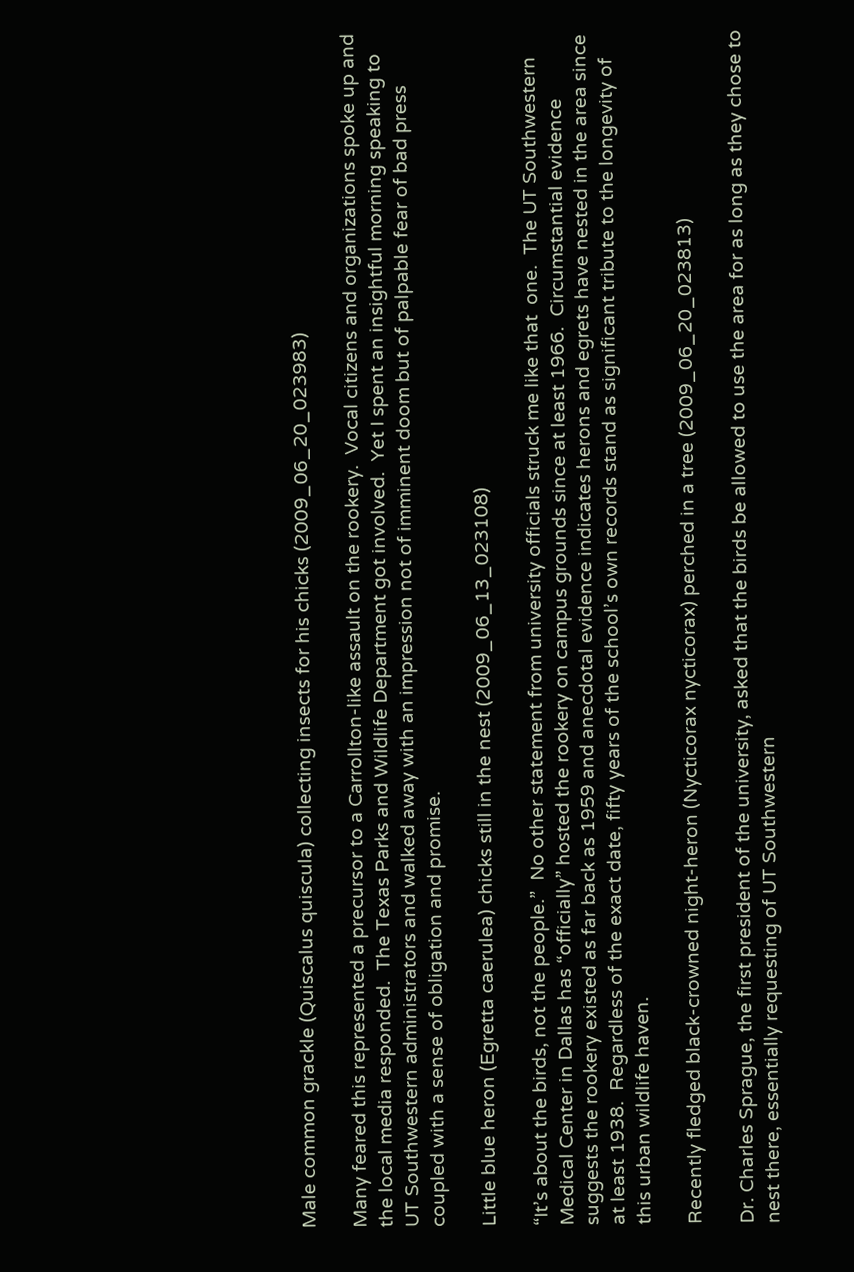Male common grackle (Quiscalus quiscula) collecting insects for his chicks (2009_06_20_023983)

Many feared this represented a precursor to a Carrollton-like assault on the rookery.  Vocal citizens and organizations spoke up and the local media responded.  The Texas Parks and Wildlife Department got involved.  Yet I spent an insightful morning speaking to UT Southwestern administrators and walked away with an impression not of imminent doom but of palpable fear of bad press coupled with a sense of obligation and promise.

Little blue heron (Egretta caerulea) chicks still in the nest (2009_06_13_023108)

“It’s about the birds, not the people.”  No other statement from university officials struck me like that  one.  The UT Southwestern Medical Center in Dallas has “officially” hosted the rookery on campus grounds since at least 1966.  Circumstantial evidence suggests the rookery existed as far back as 1959 and anecdotal evidence indicates herons and egrets have nested in the area since at least 1938.  Regardless of the exact date, fifty years of the school’s own records stand as significant tribute to the longevity of this urban wildlife haven.

Recently fledged black-crowned night-heron (Nycticorax nycticorax) perched in a tree (2009_06_20_023813)

Dr. Charles Sprague, the first president of the university, asked that the birds be allowed to use the area for as long as they chose to nest there, essentially requesting of UT Southwestern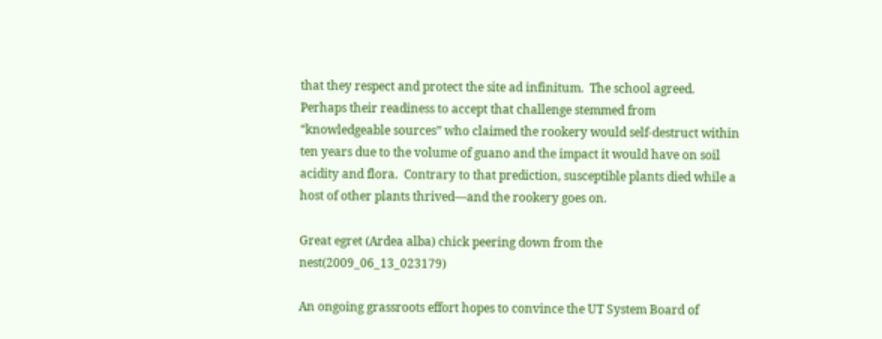that they respect and protect the site ad infinitum.  The school agreed.  Perhaps their readiness to accept that challenge stemmed from “knowledgeable sources” who claimed the rookery would self-destruct within ten years due to the volume of guano and the impact it would have on soil acidity and flora.  Contrary to that prediction, susceptible plants died while a host of other plants thrived—and the rookery goes on.

Great egret (Ardea alba) chick peering down from the nest(2009_06_13_023179)

An ongoing grassroots effort hopes to convince the UT System Board of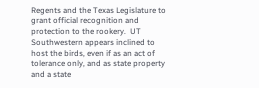Regents and the Texas Legislature to grant official recognition and protection to the rookery.  UT Southwestern appears inclined to host the birds, even if as an act of tolerance only, and as state property and a state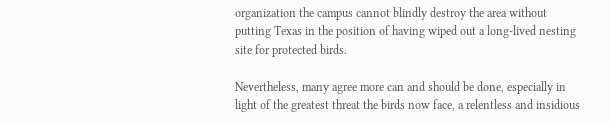organization the campus cannot blindly destroy the area without putting Texas in the position of having wiped out a long-lived nesting site for protected birds.

Nevertheless, many agree more can and should be done, especially in light of the greatest threat the birds now face, a relentless and insidious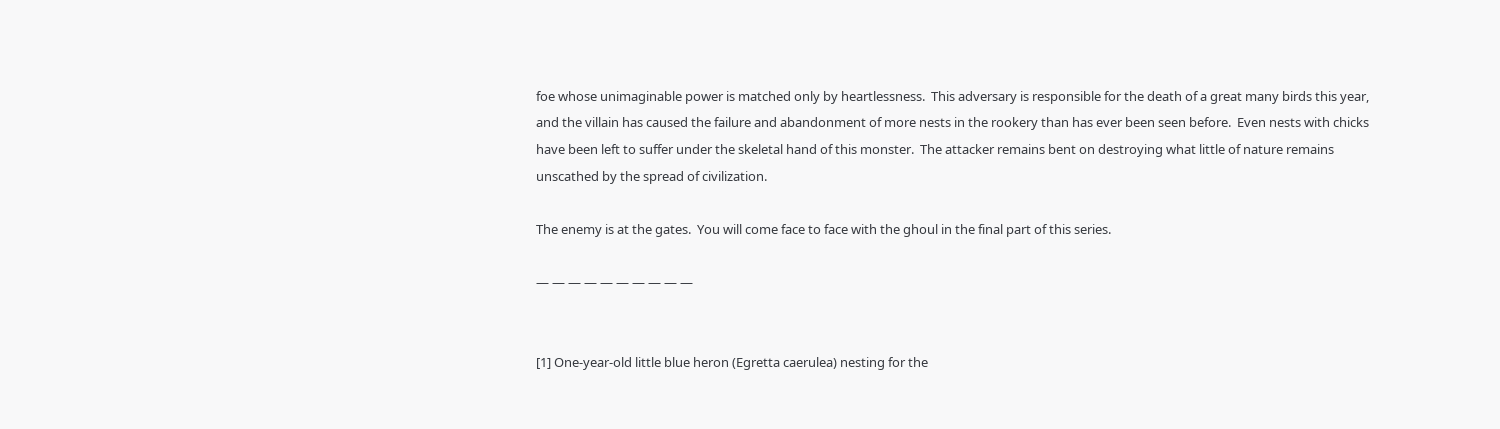foe whose unimaginable power is matched only by heartlessness.  This adversary is responsible for the death of a great many birds this year, and the villain has caused the failure and abandonment of more nests in the rookery than has ever been seen before.  Even nests with chicks have been left to suffer under the skeletal hand of this monster.  The attacker remains bent on destroying what little of nature remains unscathed by the spread of civilization.

The enemy is at the gates.  You will come face to face with the ghoul in the final part of this series.

— — — — — — — — — —


[1] One-year-old little blue heron (Egretta caerulea) nesting for the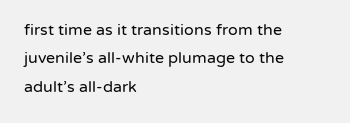first time as it transitions from the juvenile’s all-white plumage to the adult’s all-dark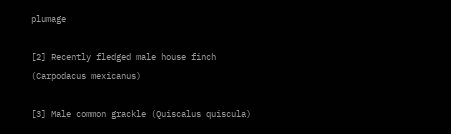plumage

[2] Recently fledged male house finch (Carpodacus mexicanus)

[3] Male common grackle (Quiscalus quiscula)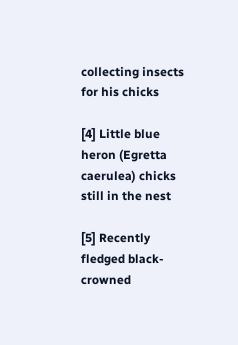collecting insects for his chicks

[4] Little blue heron (Egretta caerulea) chicks still in the nest

[5] Recently fledged black-crowned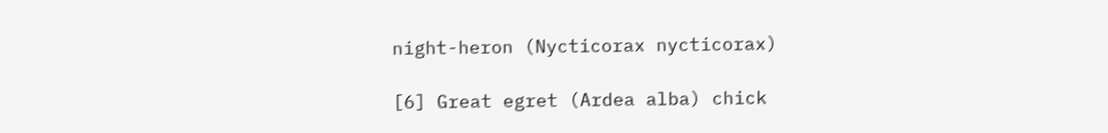night-heron (Nycticorax nycticorax)

[6] Great egret (Ardea alba) chick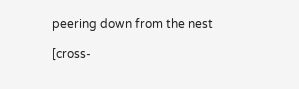peering down from the nest

[cross-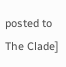posted to The Clade]